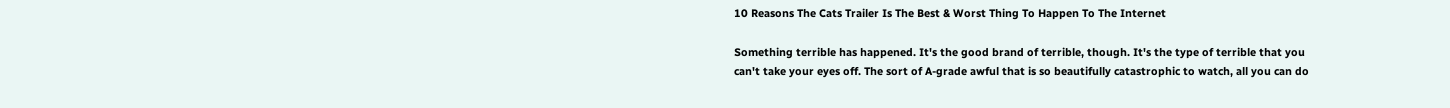10 Reasons The Cats Trailer Is The Best & Worst Thing To Happen To The Internet

Something terrible has happened. It's the good brand of terrible, though. It's the type of terrible that you can't take your eyes off. The sort of A-grade awful that is so beautifully catastrophic to watch, all you can do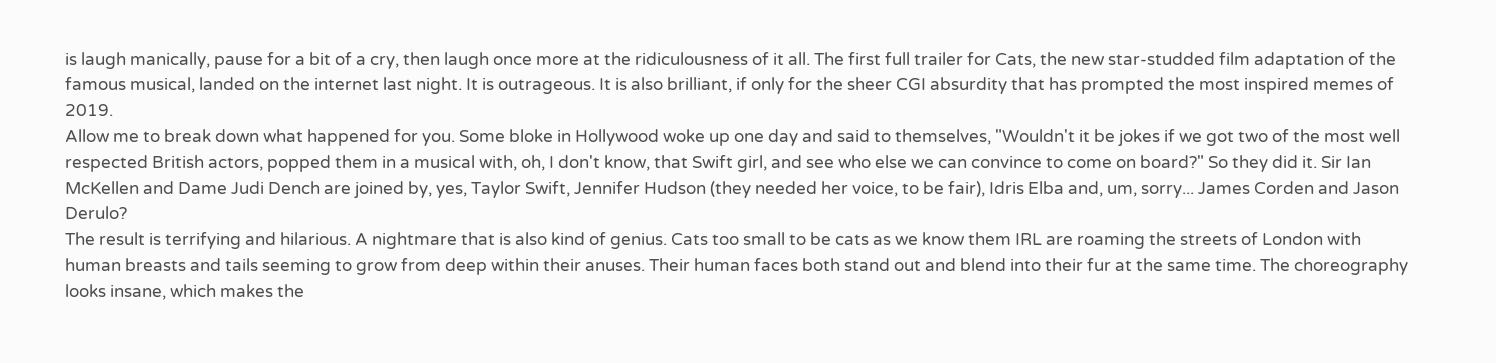is laugh manically, pause for a bit of a cry, then laugh once more at the ridiculousness of it all. The first full trailer for Cats, the new star-studded film adaptation of the famous musical, landed on the internet last night. It is outrageous. It is also brilliant, if only for the sheer CGI absurdity that has prompted the most inspired memes of 2019.
Allow me to break down what happened for you. Some bloke in Hollywood woke up one day and said to themselves, "Wouldn't it be jokes if we got two of the most well respected British actors, popped them in a musical with, oh, I don't know, that Swift girl, and see who else we can convince to come on board?" So they did it. Sir Ian McKellen and Dame Judi Dench are joined by, yes, Taylor Swift, Jennifer Hudson (they needed her voice, to be fair), Idris Elba and, um, sorry... James Corden and Jason Derulo?
The result is terrifying and hilarious. A nightmare that is also kind of genius. Cats too small to be cats as we know them IRL are roaming the streets of London with human breasts and tails seeming to grow from deep within their anuses. Their human faces both stand out and blend into their fur at the same time. The choreography looks insane, which makes the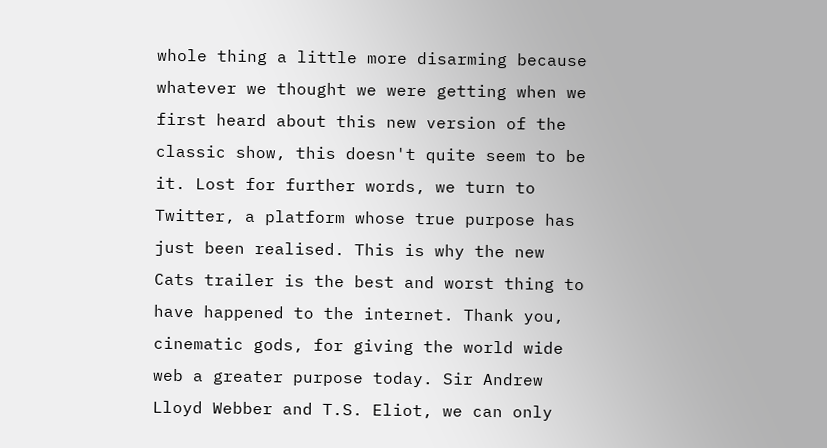whole thing a little more disarming because whatever we thought we were getting when we first heard about this new version of the classic show, this doesn't quite seem to be it. Lost for further words, we turn to Twitter, a platform whose true purpose has just been realised. This is why the new Cats trailer is the best and worst thing to have happened to the internet. Thank you, cinematic gods, for giving the world wide web a greater purpose today. Sir Andrew Lloyd Webber and T.S. Eliot, we can only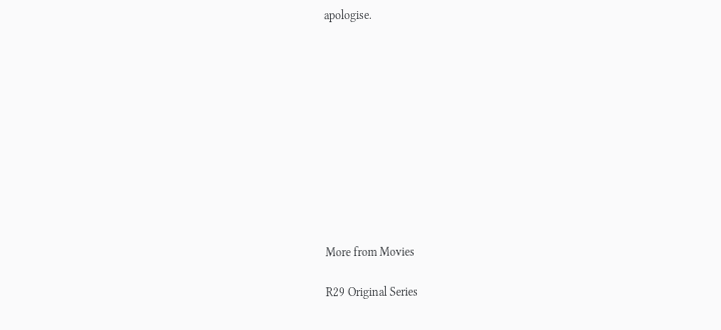apologise.











More from Movies

R29 Original Series